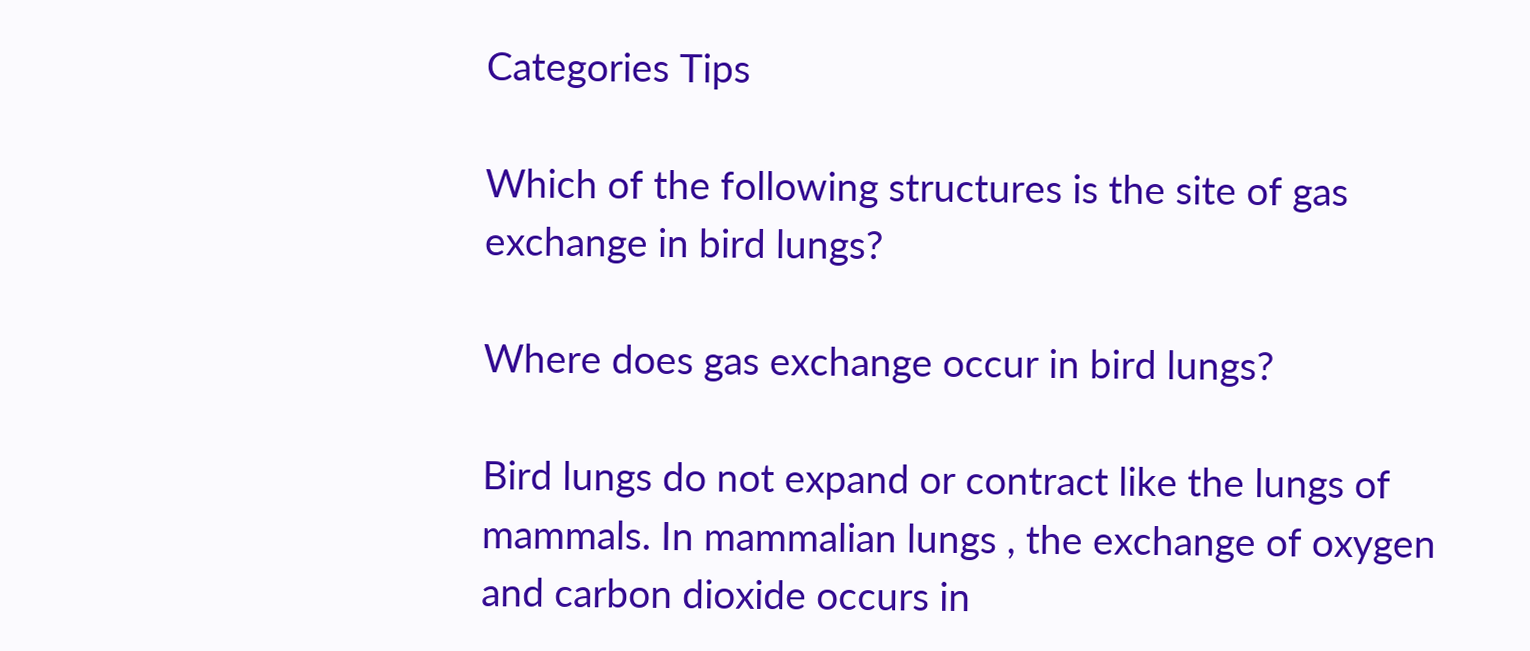Categories Tips

Which of the following structures is the site of gas exchange in bird lungs?

Where does gas exchange occur in bird lungs?

Bird lungs do not expand or contract like the lungs of mammals. In mammalian lungs , the exchange of oxygen and carbon dioxide occurs in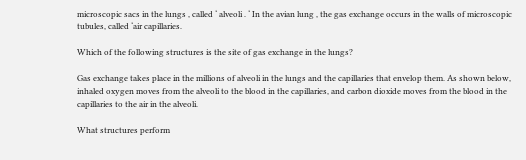microscopic sacs in the lungs , called ‘ alveoli . ‘ In the avian lung , the gas exchange occurs in the walls of microscopic tubules, called ‘air capillaries.

Which of the following structures is the site of gas exchange in the lungs?

Gas exchange takes place in the millions of alveoli in the lungs and the capillaries that envelop them. As shown below, inhaled oxygen moves from the alveoli to the blood in the capillaries, and carbon dioxide moves from the blood in the capillaries to the air in the alveoli.

What structures perform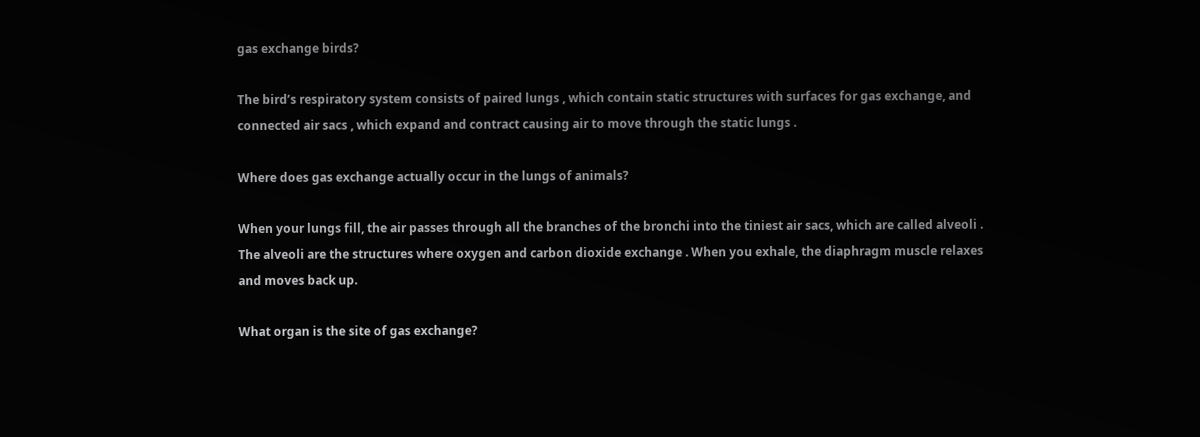gas exchange birds?

The bird’s respiratory system consists of paired lungs , which contain static structures with surfaces for gas exchange, and connected air sacs , which expand and contract causing air to move through the static lungs .

Where does gas exchange actually occur in the lungs of animals?

When your lungs fill, the air passes through all the branches of the bronchi into the tiniest air sacs, which are called alveoli . The alveoli are the structures where oxygen and carbon dioxide exchange . When you exhale, the diaphragm muscle relaxes and moves back up.

What organ is the site of gas exchange?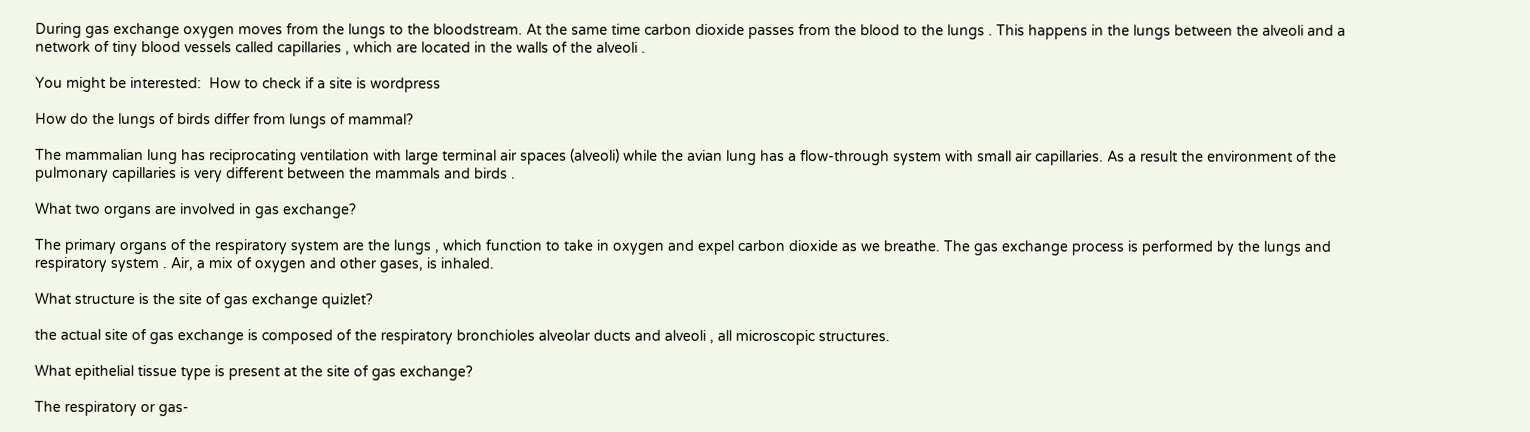During gas exchange oxygen moves from the lungs to the bloodstream. At the same time carbon dioxide passes from the blood to the lungs . This happens in the lungs between the alveoli and a network of tiny blood vessels called capillaries , which are located in the walls of the alveoli .

You might be interested:  How to check if a site is wordpress

How do the lungs of birds differ from lungs of mammal?

The mammalian lung has reciprocating ventilation with large terminal air spaces (alveoli) while the avian lung has a flow-through system with small air capillaries. As a result the environment of the pulmonary capillaries is very different between the mammals and birds .

What two organs are involved in gas exchange?

The primary organs of the respiratory system are the lungs , which function to take in oxygen and expel carbon dioxide as we breathe. The gas exchange process is performed by the lungs and respiratory system . Air, a mix of oxygen and other gases, is inhaled.

What structure is the site of gas exchange quizlet?

the actual site of gas exchange is composed of the respiratory bronchioles alveolar ducts and alveoli , all microscopic structures.

What epithelial tissue type is present at the site of gas exchange?

The respiratory or gas-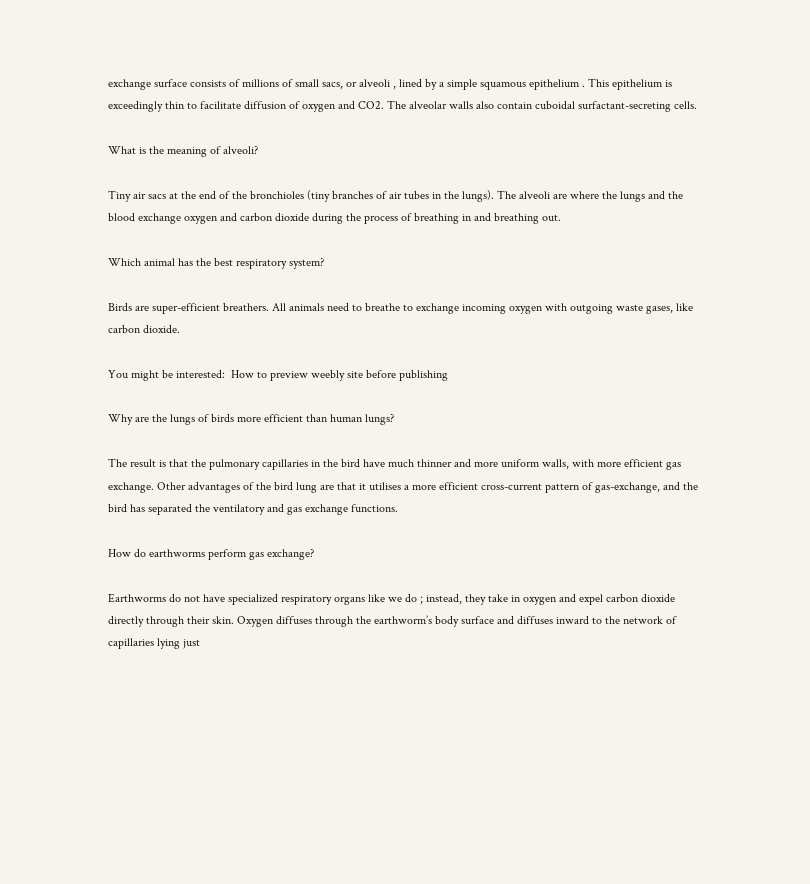exchange surface consists of millions of small sacs, or alveoli , lined by a simple squamous epithelium . This epithelium is exceedingly thin to facilitate diffusion of oxygen and CO2. The alveolar walls also contain cuboidal surfactant-secreting cells.

What is the meaning of alveoli?

Tiny air sacs at the end of the bronchioles (tiny branches of air tubes in the lungs). The alveoli are where the lungs and the blood exchange oxygen and carbon dioxide during the process of breathing in and breathing out.

Which animal has the best respiratory system?

Birds are super-efficient breathers. All animals need to breathe to exchange incoming oxygen with outgoing waste gases, like carbon dioxide.

You might be interested:  How to preview weebly site before publishing

Why are the lungs of birds more efficient than human lungs?

The result is that the pulmonary capillaries in the bird have much thinner and more uniform walls, with more efficient gas exchange. Other advantages of the bird lung are that it utilises a more efficient cross-current pattern of gas-exchange, and the bird has separated the ventilatory and gas exchange functions.

How do earthworms perform gas exchange?

Earthworms do not have specialized respiratory organs like we do ; instead, they take in oxygen and expel carbon dioxide directly through their skin. Oxygen diffuses through the earthworm’s body surface and diffuses inward to the network of capillaries lying just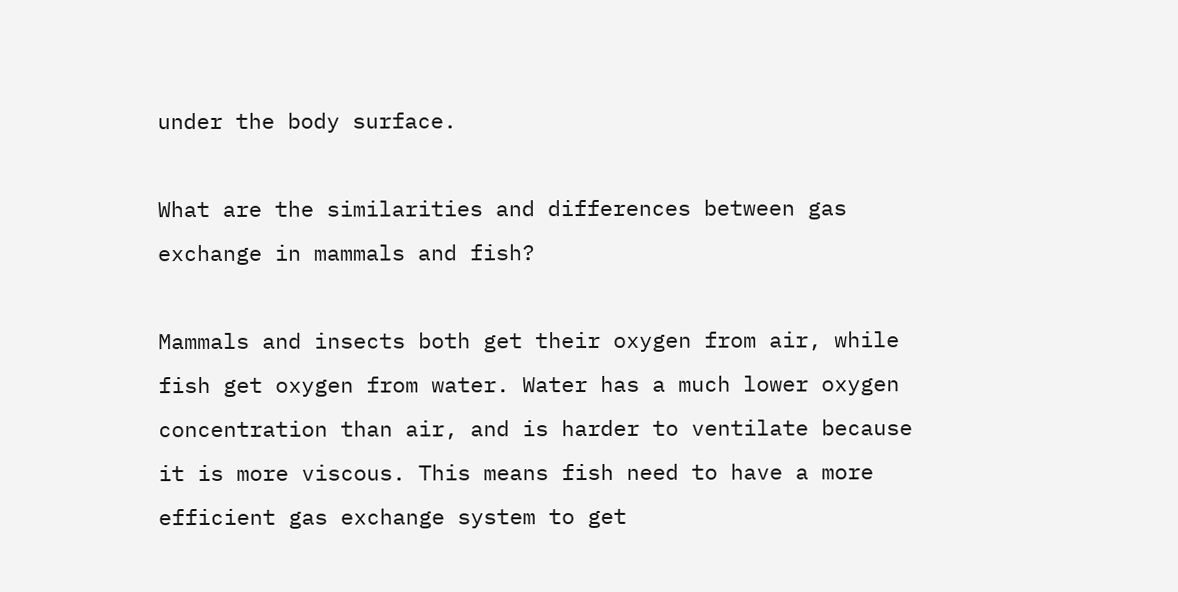under the body surface.

What are the similarities and differences between gas exchange in mammals and fish?

Mammals and insects both get their oxygen from air, while fish get oxygen from water. Water has a much lower oxygen concentration than air, and is harder to ventilate because it is more viscous. This means fish need to have a more efficient gas exchange system to get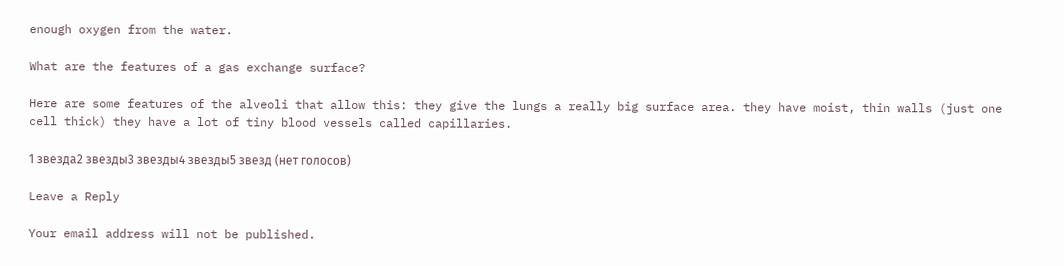enough oxygen from the water.

What are the features of a gas exchange surface?

Here are some features of the alveoli that allow this: they give the lungs a really big surface area. they have moist, thin walls (just one cell thick) they have a lot of tiny blood vessels called capillaries.

1 звезда2 звезды3 звезды4 звезды5 звезд (нет голосов)

Leave a Reply

Your email address will not be published.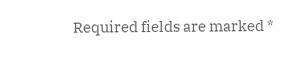Required fields are marked *